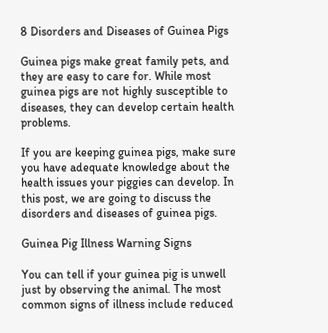8 Disorders and Diseases of Guinea Pigs

Guinea pigs make great family pets, and they are easy to care for. While most guinea pigs are not highly susceptible to diseases, they can develop certain health problems.

If you are keeping guinea pigs, make sure you have adequate knowledge about the health issues your piggies can develop. In this post, we are going to discuss the disorders and diseases of guinea pigs.

Guinea Pig Illness Warning Signs

You can tell if your guinea pig is unwell just by observing the animal. The most common signs of illness include reduced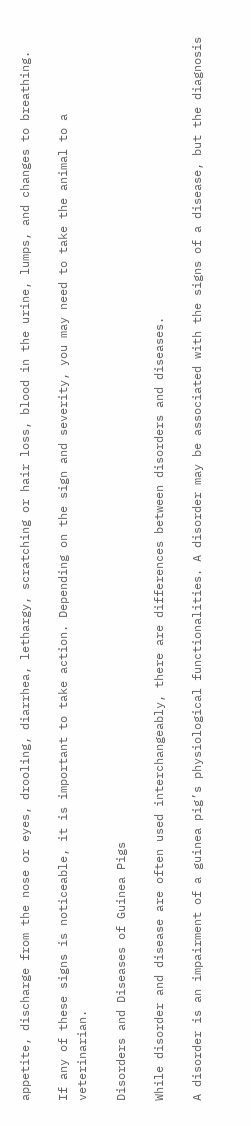appetite, discharge from the nose or eyes, drooling, diarrhea, lethargy, scratching or hair loss, blood in the urine, lumps, and changes to breathing.

If any of these signs is noticeable, it is important to take action. Depending on the sign and severity, you may need to take the animal to a veterinarian.

Disorders and Diseases of Guinea Pigs

While disorder and disease are often used interchangeably, there are differences between disorders and diseases.

A disorder is an impairment of a guinea pig’s physiological functionalities. A disorder may be associated with the signs of a disease, but the diagnosis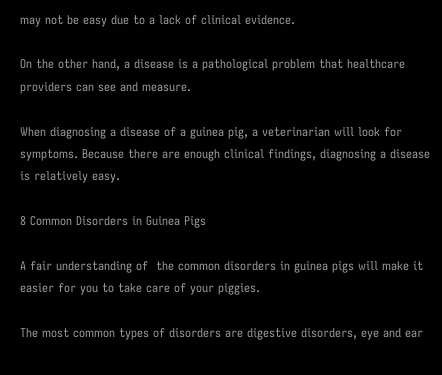may not be easy due to a lack of clinical evidence.

On the other hand, a disease is a pathological problem that healthcare providers can see and measure.

When diagnosing a disease of a guinea pig, a veterinarian will look for symptoms. Because there are enough clinical findings, diagnosing a disease is relatively easy.

8 Common Disorders in Guinea Pigs

A fair understanding of  the common disorders in guinea pigs will make it easier for you to take care of your piggies.

The most common types of disorders are digestive disorders, eye and ear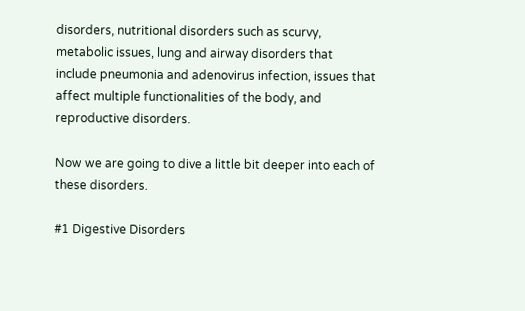disorders, nutritional disorders such as scurvy, metabolic issues, lung and airway disorders that include pneumonia and adenovirus infection, issues that affect multiple functionalities of the body, and reproductive disorders.

Now we are going to dive a little bit deeper into each of these disorders.

#1 Digestive Disorders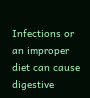Infections or an improper diet can cause digestive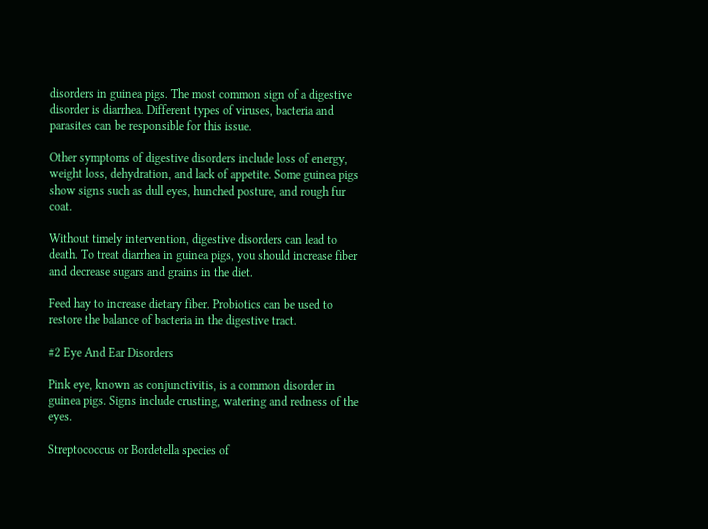disorders in guinea pigs. The most common sign of a digestive disorder is diarrhea. Different types of viruses, bacteria and parasites can be responsible for this issue.

Other symptoms of digestive disorders include loss of energy, weight loss, dehydration, and lack of appetite. Some guinea pigs show signs such as dull eyes, hunched posture, and rough fur coat.

Without timely intervention, digestive disorders can lead to death. To treat diarrhea in guinea pigs, you should increase fiber and decrease sugars and grains in the diet.

Feed hay to increase dietary fiber. Probiotics can be used to restore the balance of bacteria in the digestive tract.

#2 Eye And Ear Disorders

Pink eye, known as conjunctivitis, is a common disorder in guinea pigs. Signs include crusting, watering and redness of the eyes.

Streptococcus or Bordetella species of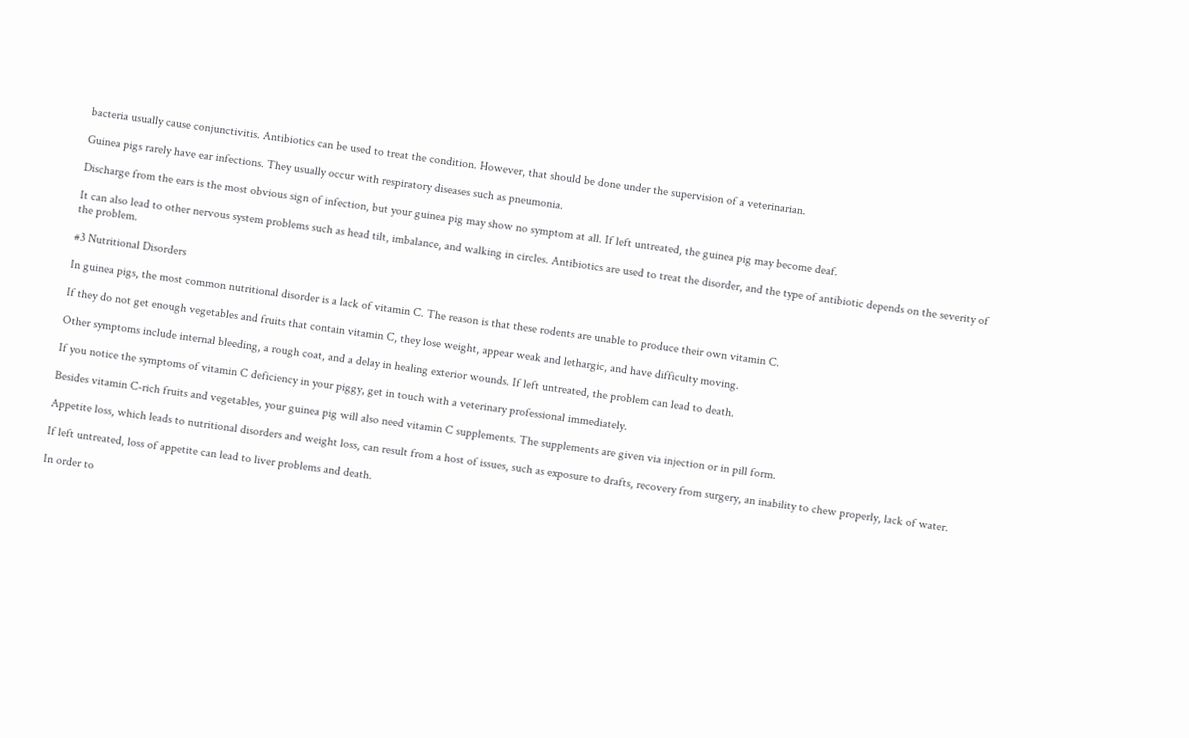bacteria usually cause conjunctivitis. Antibiotics can be used to treat the condition. However, that should be done under the supervision of a veterinarian.

Guinea pigs rarely have ear infections. They usually occur with respiratory diseases such as pneumonia.

Discharge from the ears is the most obvious sign of infection, but your guinea pig may show no symptom at all. If left untreated, the guinea pig may become deaf.

It can also lead to other nervous system problems such as head tilt, imbalance, and walking in circles. Antibiotics are used to treat the disorder, and the type of antibiotic depends on the severity of the problem.

#3 Nutritional Disorders

In guinea pigs, the most common nutritional disorder is a lack of vitamin C. The reason is that these rodents are unable to produce their own vitamin C.

If they do not get enough vegetables and fruits that contain vitamin C, they lose weight, appear weak and lethargic, and have difficulty moving.

Other symptoms include internal bleeding, a rough coat, and a delay in healing exterior wounds. If left untreated, the problem can lead to death.

If you notice the symptoms of vitamin C deficiency in your piggy, get in touch with a veterinary professional immediately.

Besides vitamin C-rich fruits and vegetables, your guinea pig will also need vitamin C supplements. The supplements are given via injection or in pill form.

Appetite loss, which leads to nutritional disorders and weight loss, can result from a host of issues, such as exposure to drafts, recovery from surgery, an inability to chew properly, lack of water.

If left untreated, loss of appetite can lead to liver problems and death.

In order to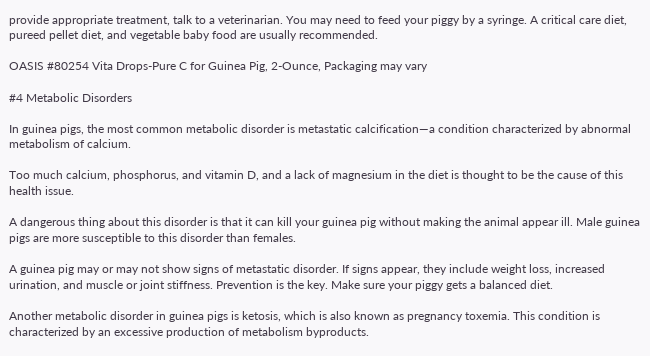provide appropriate treatment, talk to a veterinarian. You may need to feed your piggy by a syringe. A critical care diet, pureed pellet diet, and vegetable baby food are usually recommended.

OASIS #80254 Vita Drops-Pure C for Guinea Pig, 2-Ounce, Packaging may vary

#4 Metabolic Disorders

In guinea pigs, the most common metabolic disorder is metastatic calcification—a condition characterized by abnormal metabolism of calcium.

Too much calcium, phosphorus, and vitamin D, and a lack of magnesium in the diet is thought to be the cause of this health issue.

A dangerous thing about this disorder is that it can kill your guinea pig without making the animal appear ill. Male guinea pigs are more susceptible to this disorder than females.

A guinea pig may or may not show signs of metastatic disorder. If signs appear, they include weight loss, increased urination, and muscle or joint stiffness. Prevention is the key. Make sure your piggy gets a balanced diet.

Another metabolic disorder in guinea pigs is ketosis, which is also known as pregnancy toxemia. This condition is characterized by an excessive production of metabolism byproducts.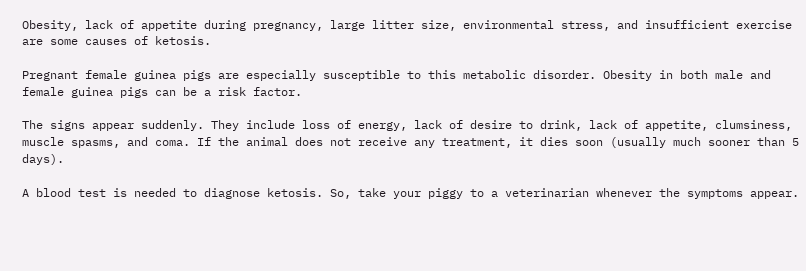Obesity, lack of appetite during pregnancy, large litter size, environmental stress, and insufficient exercise are some causes of ketosis.

Pregnant female guinea pigs are especially susceptible to this metabolic disorder. Obesity in both male and female guinea pigs can be a risk factor.

The signs appear suddenly. They include loss of energy, lack of desire to drink, lack of appetite, clumsiness, muscle spasms, and coma. If the animal does not receive any treatment, it dies soon (usually much sooner than 5 days).

A blood test is needed to diagnose ketosis. So, take your piggy to a veterinarian whenever the symptoms appear.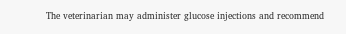The veterinarian may administer glucose injections and recommend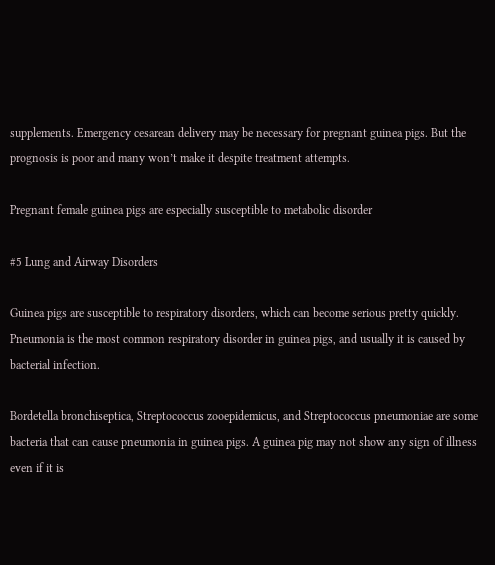supplements. Emergency cesarean delivery may be necessary for pregnant guinea pigs. But the prognosis is poor and many won’t make it despite treatment attempts.

Pregnant female guinea pigs are especially susceptible to metabolic disorder

#5 Lung and Airway Disorders

Guinea pigs are susceptible to respiratory disorders, which can become serious pretty quickly. Pneumonia is the most common respiratory disorder in guinea pigs, and usually it is caused by bacterial infection.

Bordetella bronchiseptica, Streptococcus zooepidemicus, and Streptococcus pneumoniae are some bacteria that can cause pneumonia in guinea pigs. A guinea pig may not show any sign of illness even if it is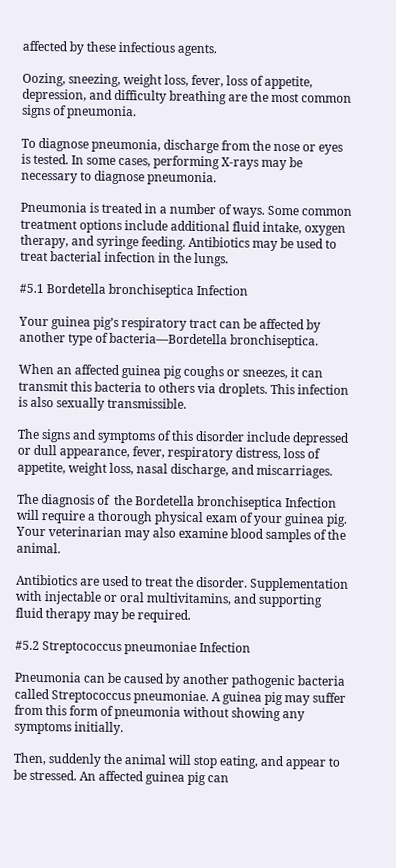affected by these infectious agents.

Oozing, sneezing, weight loss, fever, loss of appetite, depression, and difficulty breathing are the most common signs of pneumonia.

To diagnose pneumonia, discharge from the nose or eyes is tested. In some cases, performing X-rays may be necessary to diagnose pneumonia.

Pneumonia is treated in a number of ways. Some common treatment options include additional fluid intake, oxygen therapy, and syringe feeding. Antibiotics may be used to treat bacterial infection in the lungs.

#5.1 Bordetella bronchiseptica Infection

Your guinea pig’s respiratory tract can be affected by another type of bacteria—Bordetella bronchiseptica.

When an affected guinea pig coughs or sneezes, it can transmit this bacteria to others via droplets. This infection is also sexually transmissible.

The signs and symptoms of this disorder include depressed or dull appearance, fever, respiratory distress, loss of appetite, weight loss, nasal discharge, and miscarriages.

The diagnosis of  the Bordetella bronchiseptica Infection will require a thorough physical exam of your guinea pig. Your veterinarian may also examine blood samples of the animal.

Antibiotics are used to treat the disorder. Supplementation with injectable or oral multivitamins, and supporting fluid therapy may be required.

#5.2 Streptococcus pneumoniae Infection

Pneumonia can be caused by another pathogenic bacteria called Streptococcus pneumoniae. A guinea pig may suffer from this form of pneumonia without showing any symptoms initially.

Then, suddenly the animal will stop eating, and appear to be stressed. An affected guinea pig can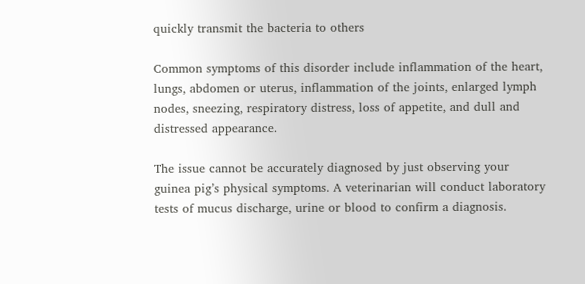quickly transmit the bacteria to others

Common symptoms of this disorder include inflammation of the heart, lungs, abdomen or uterus, inflammation of the joints, enlarged lymph nodes, sneezing, respiratory distress, loss of appetite, and dull and distressed appearance.

The issue cannot be accurately diagnosed by just observing your guinea pig’s physical symptoms. A veterinarian will conduct laboratory tests of mucus discharge, urine or blood to confirm a diagnosis.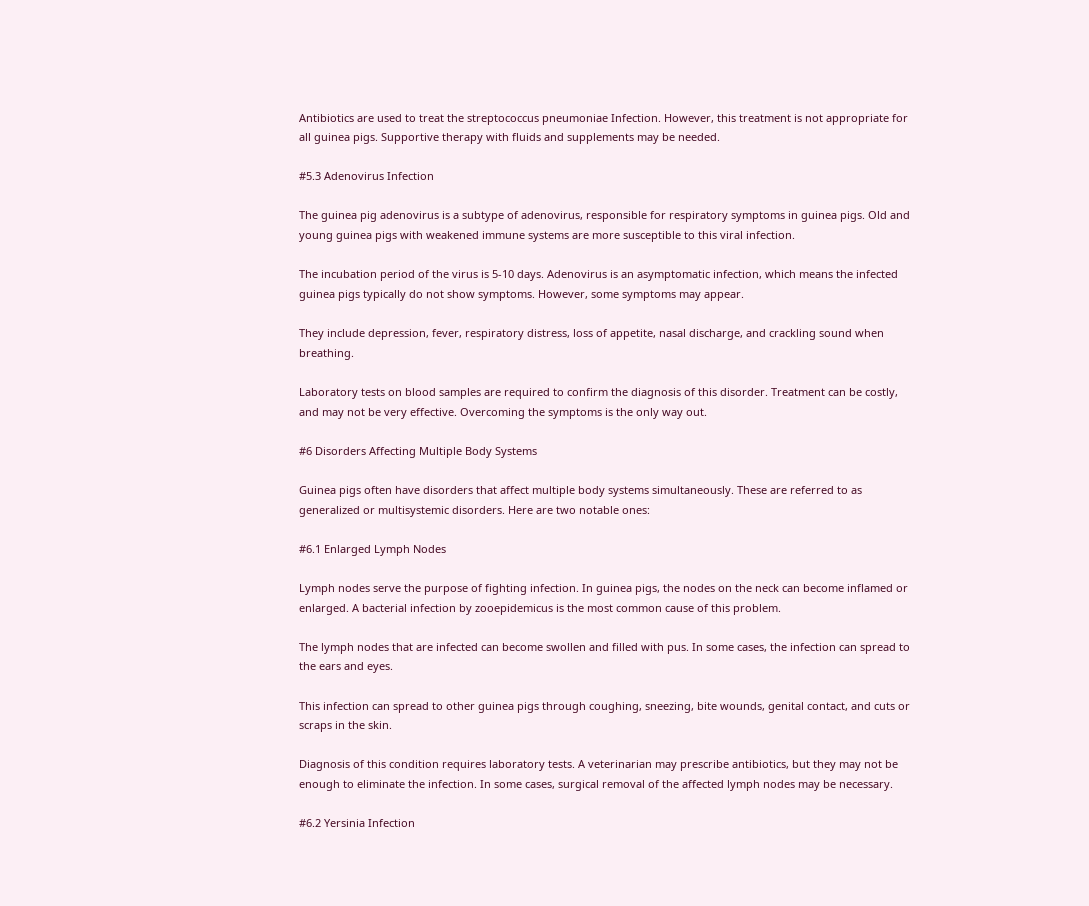Antibiotics are used to treat the streptococcus pneumoniae Infection. However, this treatment is not appropriate for all guinea pigs. Supportive therapy with fluids and supplements may be needed.

#5.3 Adenovirus Infection

The guinea pig adenovirus is a subtype of adenovirus, responsible for respiratory symptoms in guinea pigs. Old and young guinea pigs with weakened immune systems are more susceptible to this viral infection.

The incubation period of the virus is 5-10 days. Adenovirus is an asymptomatic infection, which means the infected guinea pigs typically do not show symptoms. However, some symptoms may appear.

They include depression, fever, respiratory distress, loss of appetite, nasal discharge, and crackling sound when breathing.

Laboratory tests on blood samples are required to confirm the diagnosis of this disorder. Treatment can be costly, and may not be very effective. Overcoming the symptoms is the only way out.

#6 Disorders Affecting Multiple Body Systems

Guinea pigs often have disorders that affect multiple body systems simultaneously. These are referred to as generalized or multisystemic disorders. Here are two notable ones:

#6.1 Enlarged Lymph Nodes

Lymph nodes serve the purpose of fighting infection. In guinea pigs, the nodes on the neck can become inflamed or enlarged. A bacterial infection by zooepidemicus is the most common cause of this problem.

The lymph nodes that are infected can become swollen and filled with pus. In some cases, the infection can spread to the ears and eyes.

This infection can spread to other guinea pigs through coughing, sneezing, bite wounds, genital contact, and cuts or scraps in the skin.

Diagnosis of this condition requires laboratory tests. A veterinarian may prescribe antibiotics, but they may not be enough to eliminate the infection. In some cases, surgical removal of the affected lymph nodes may be necessary.

#6.2 Yersinia Infection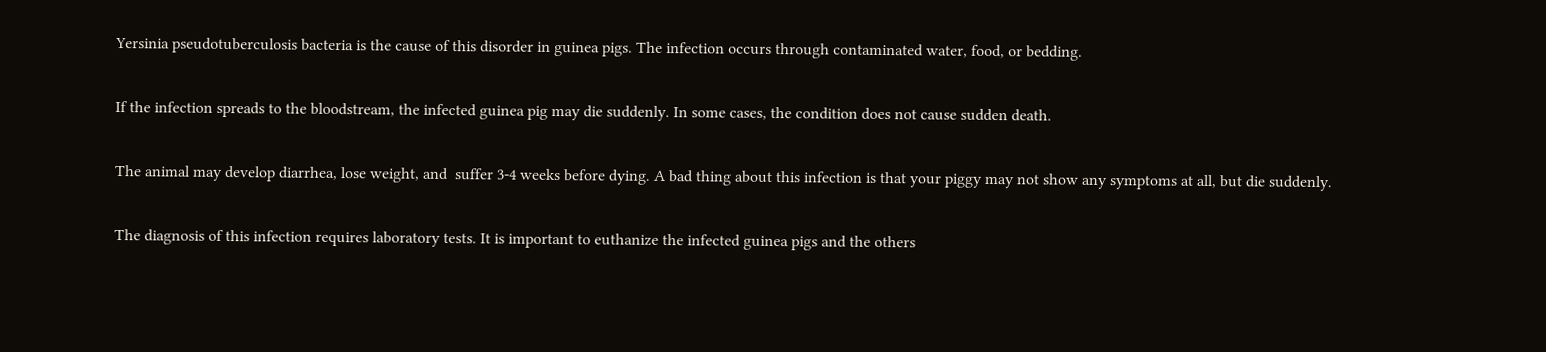Yersinia pseudotuberculosis bacteria is the cause of this disorder in guinea pigs. The infection occurs through contaminated water, food, or bedding.

If the infection spreads to the bloodstream, the infected guinea pig may die suddenly. In some cases, the condition does not cause sudden death.

The animal may develop diarrhea, lose weight, and  suffer 3-4 weeks before dying. A bad thing about this infection is that your piggy may not show any symptoms at all, but die suddenly.

The diagnosis of this infection requires laboratory tests. It is important to euthanize the infected guinea pigs and the others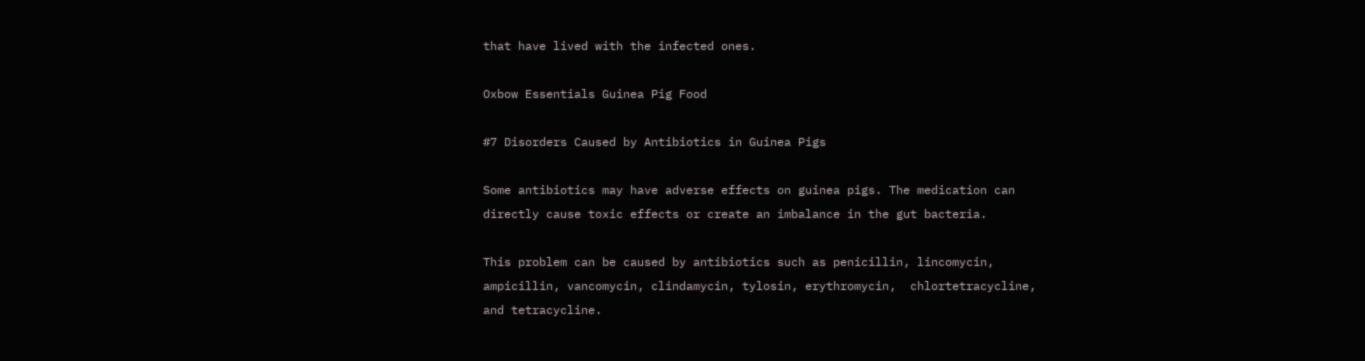that have lived with the infected ones.

Oxbow Essentials Guinea Pig Food

#7 Disorders Caused by Antibiotics in Guinea Pigs

Some antibiotics may have adverse effects on guinea pigs. The medication can directly cause toxic effects or create an imbalance in the gut bacteria.

This problem can be caused by antibiotics such as penicillin, lincomycin, ampicillin, vancomycin, clindamycin, tylosin, erythromycin,  chlortetracycline, and tetracycline.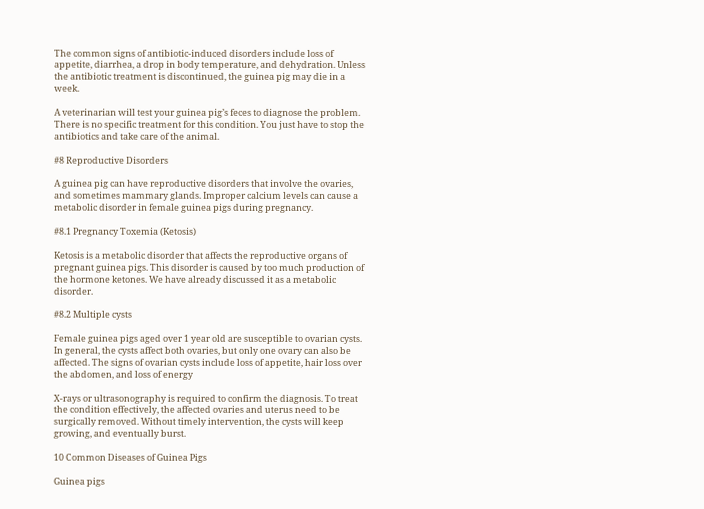The common signs of antibiotic-induced disorders include loss of appetite, diarrhea, a drop in body temperature, and dehydration. Unless the antibiotic treatment is discontinued, the guinea pig may die in a week.

A veterinarian will test your guinea pig’s feces to diagnose the problem. There is no specific treatment for this condition. You just have to stop the antibiotics and take care of the animal.

#8 Reproductive Disorders

A guinea pig can have reproductive disorders that involve the ovaries, and sometimes mammary glands. Improper calcium levels can cause a metabolic disorder in female guinea pigs during pregnancy.

#8.1 Pregnancy Toxemia (Ketosis)

Ketosis is a metabolic disorder that affects the reproductive organs of pregnant guinea pigs. This disorder is caused by too much production of the hormone ketones. We have already discussed it as a metabolic disorder.

#8.2 Multiple cysts

Female guinea pigs aged over 1 year old are susceptible to ovarian cysts. In general, the cysts affect both ovaries, but only one ovary can also be affected. The signs of ovarian cysts include loss of appetite, hair loss over the abdomen, and loss of energy

X-rays or ultrasonography is required to confirm the diagnosis. To treat the condition effectively, the affected ovaries and uterus need to be surgically removed. Without timely intervention, the cysts will keep growing, and eventually burst.

10 Common Diseases of Guinea Pigs

Guinea pigs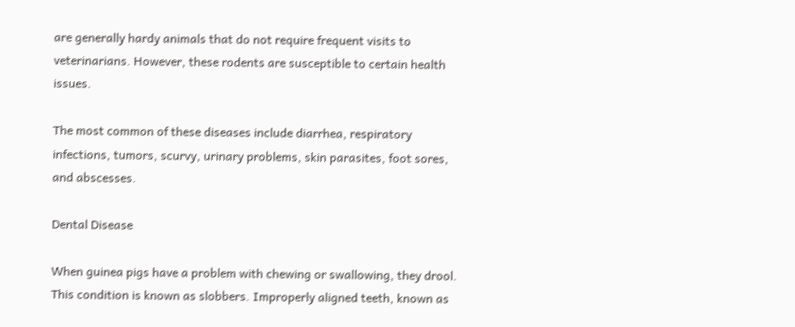are generally hardy animals that do not require frequent visits to veterinarians. However, these rodents are susceptible to certain health issues.

The most common of these diseases include diarrhea, respiratory infections, tumors, scurvy, urinary problems, skin parasites, foot sores, and abscesses.

Dental Disease

When guinea pigs have a problem with chewing or swallowing, they drool. This condition is known as slobbers. Improperly aligned teeth, known as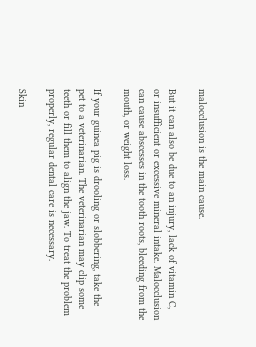malocclusion is the main cause.

But it can also be due to an injury, lack of vitamin C, or insufficient or excessive mineral intake. Malocclusion can cause abscesses in the tooth roots, bleeding from the mouth, or weight loss.

If your guinea pig is drooling or slobbering, take the pet to a veterinarian. The veterinarian may clip some teeth or fill them to align the jaw. To treat the problem properly, regular dental care is necessary.

Skin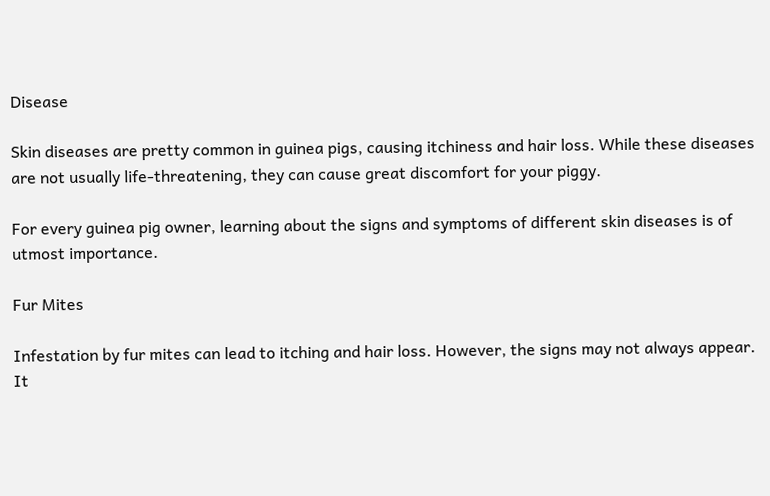Disease

Skin diseases are pretty common in guinea pigs, causing itchiness and hair loss. While these diseases are not usually life-threatening, they can cause great discomfort for your piggy.

For every guinea pig owner, learning about the signs and symptoms of different skin diseases is of utmost importance.

Fur Mites

Infestation by fur mites can lead to itching and hair loss. However, the signs may not always appear.  It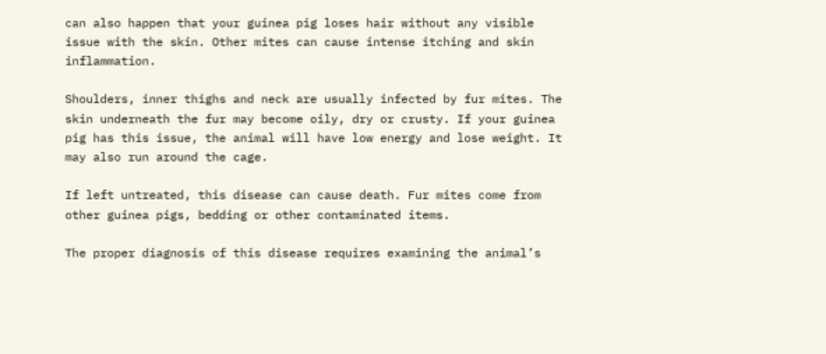can also happen that your guinea pig loses hair without any visible issue with the skin. Other mites can cause intense itching and skin inflammation.

Shoulders, inner thighs and neck are usually infected by fur mites. The skin underneath the fur may become oily, dry or crusty. If your guinea pig has this issue, the animal will have low energy and lose weight. It may also run around the cage.

If left untreated, this disease can cause death. Fur mites come from other guinea pigs, bedding or other contaminated items.

The proper diagnosis of this disease requires examining the animal’s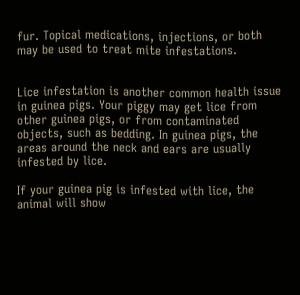fur. Topical medications, injections, or both may be used to treat mite infestations.


Lice infestation is another common health issue in guinea pigs. Your piggy may get lice from other guinea pigs, or from contaminated objects, such as bedding. In guinea pigs, the areas around the neck and ears are usually infested by lice.

If your guinea pig is infested with lice, the animal will show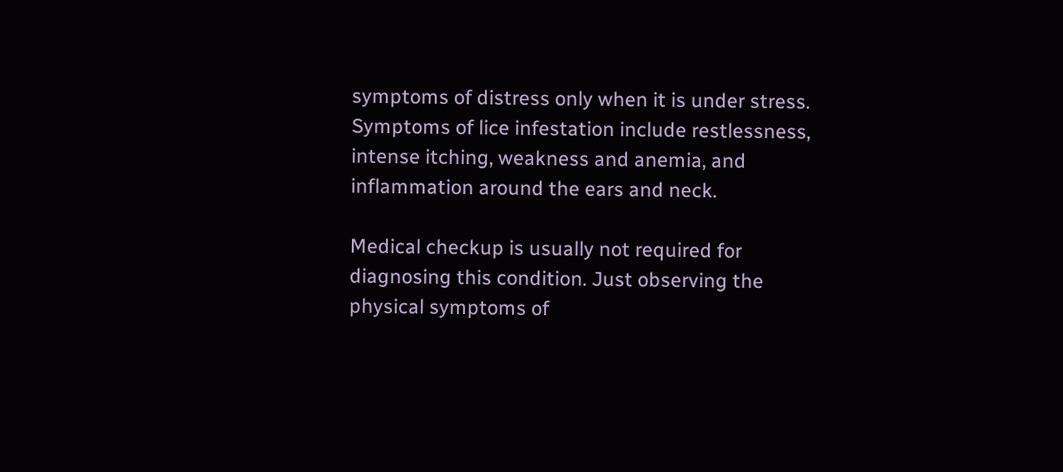symptoms of distress only when it is under stress. Symptoms of lice infestation include restlessness, intense itching, weakness and anemia, and inflammation around the ears and neck.

Medical checkup is usually not required for diagnosing this condition. Just observing the physical symptoms of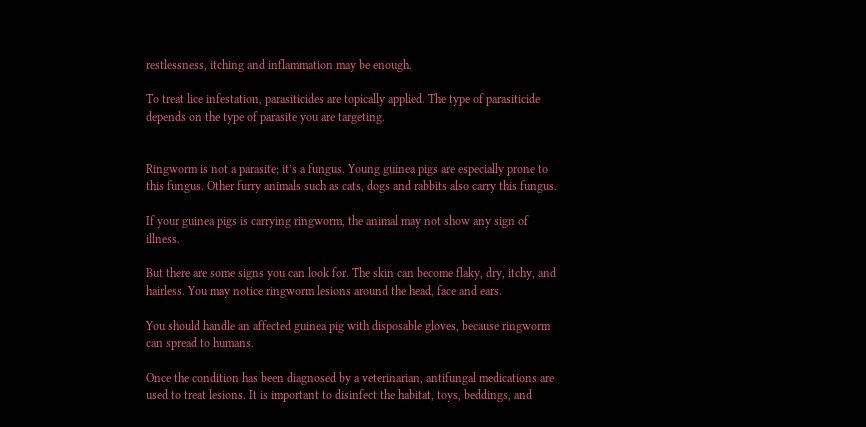restlessness, itching and inflammation may be enough.

To treat lice infestation, parasiticides are topically applied. The type of parasiticide depends on the type of parasite you are targeting.


Ringworm is not a parasite; it’s a fungus. Young guinea pigs are especially prone to this fungus. Other furry animals such as cats, dogs and rabbits also carry this fungus.

If your guinea pigs is carrying ringworm, the animal may not show any sign of illness.

But there are some signs you can look for. The skin can become flaky, dry, itchy, and hairless. You may notice ringworm lesions around the head, face and ears.

You should handle an affected guinea pig with disposable gloves, because ringworm can spread to humans.

Once the condition has been diagnosed by a veterinarian, antifungal medications are used to treat lesions. It is important to disinfect the habitat, toys, beddings, and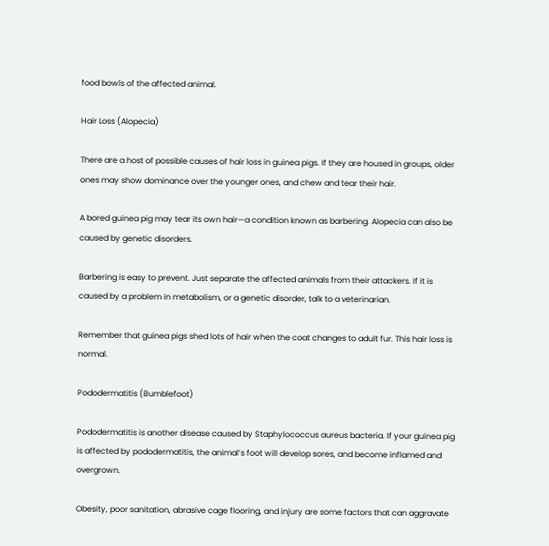food bowls of the affected animal.

Hair Loss (Alopecia)

There are a host of possible causes of hair loss in guinea pigs. If they are housed in groups, older ones may show dominance over the younger ones, and chew and tear their hair.

A bored guinea pig may tear its own hair—a condition known as barbering. Alopecia can also be caused by genetic disorders.

Barbering is easy to prevent. Just separate the affected animals from their attackers. If it is caused by a problem in metabolism, or a genetic disorder, talk to a veterinarian.

Remember that guinea pigs shed lots of hair when the coat changes to adult fur. This hair loss is normal.

Pododermatitis (Bumblefoot)

Pododermatitis is another disease caused by Staphylococcus aureus bacteria. If your guinea pig is affected by pododermatitis, the animal’s foot will develop sores, and become inflamed and overgrown.

Obesity, poor sanitation, abrasive cage flooring, and injury are some factors that can aggravate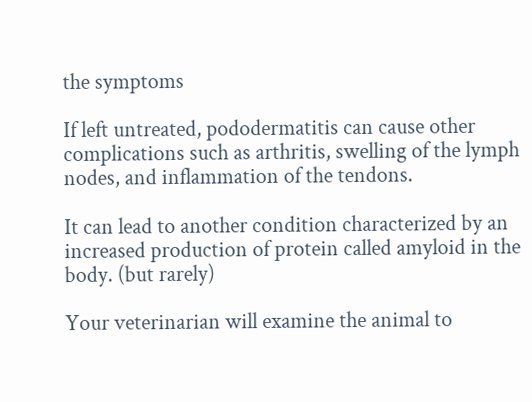the symptoms

If left untreated, pododermatitis can cause other complications such as arthritis, swelling of the lymph nodes, and inflammation of the tendons.

It can lead to another condition characterized by an increased production of protein called amyloid in the body. (but rarely)

Your veterinarian will examine the animal to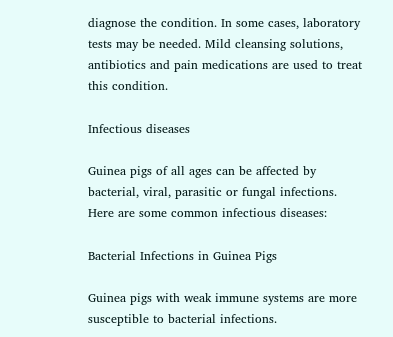diagnose the condition. In some cases, laboratory tests may be needed. Mild cleansing solutions, antibiotics and pain medications are used to treat this condition.

Infectious diseases

Guinea pigs of all ages can be affected by bacterial, viral, parasitic or fungal infections. Here are some common infectious diseases:

Bacterial Infections in Guinea Pigs

Guinea pigs with weak immune systems are more susceptible to bacterial infections.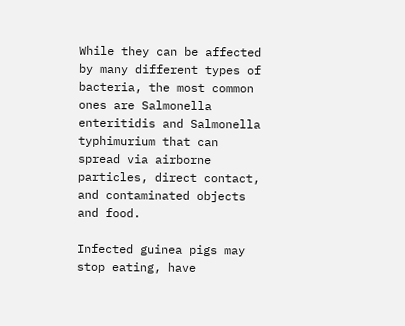While they can be affected by many different types of bacteria, the most common ones are Salmonella enteritidis and Salmonella typhimurium that can spread via airborne particles, direct contact, and contaminated objects and food.

Infected guinea pigs may stop eating, have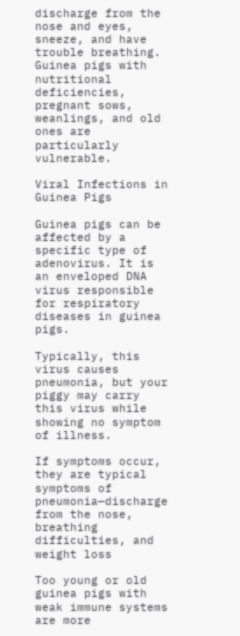discharge from the nose and eyes, sneeze, and have trouble breathing. Guinea pigs with nutritional deficiencies, pregnant sows, weanlings, and old ones are particularly vulnerable.

Viral Infections in Guinea Pigs

Guinea pigs can be affected by a specific type of adenovirus. It is an enveloped DNA virus responsible for respiratory diseases in guinea pigs.

Typically, this virus causes pneumonia, but your piggy may carry this virus while showing no symptom of illness.

If symptoms occur, they are typical symptoms of pneumonia—discharge from the nose, breathing difficulties, and weight loss

Too young or old guinea pigs with weak immune systems are more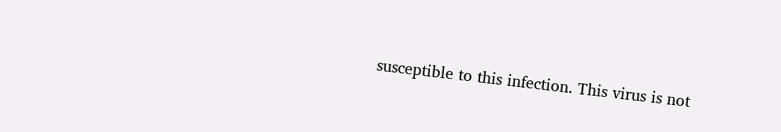susceptible to this infection. This virus is not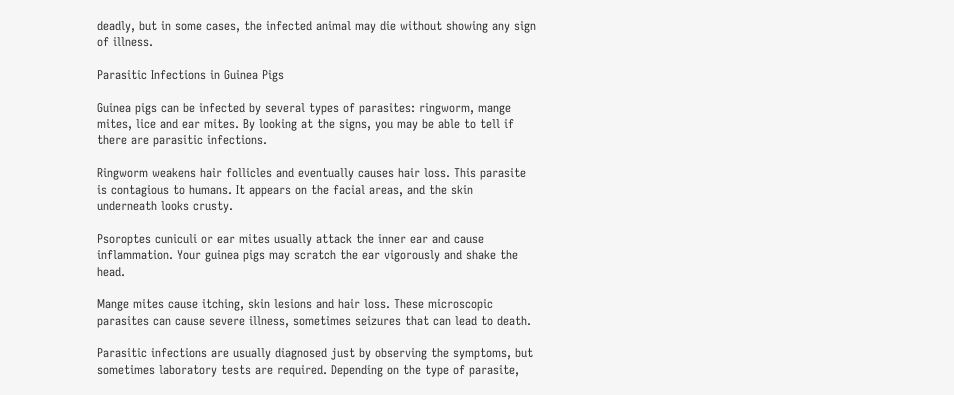deadly, but in some cases, the infected animal may die without showing any sign of illness.

Parasitic Infections in Guinea Pigs

Guinea pigs can be infected by several types of parasites: ringworm, mange mites, lice and ear mites. By looking at the signs, you may be able to tell if there are parasitic infections.

Ringworm weakens hair follicles and eventually causes hair loss. This parasite is contagious to humans. It appears on the facial areas, and the skin underneath looks crusty.

Psoroptes cuniculi or ear mites usually attack the inner ear and cause inflammation. Your guinea pigs may scratch the ear vigorously and shake the head.

Mange mites cause itching, skin lesions and hair loss. These microscopic parasites can cause severe illness, sometimes seizures that can lead to death.

Parasitic infections are usually diagnosed just by observing the symptoms, but sometimes laboratory tests are required. Depending on the type of parasite,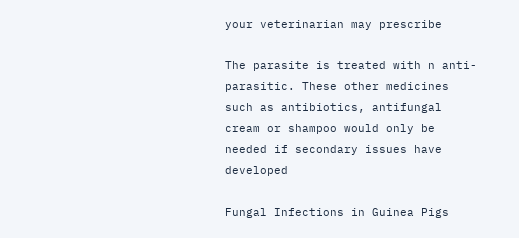your veterinarian may prescribe

The parasite is treated with n anti-parasitic. These other medicines such as antibiotics, antifungal cream or shampoo would only be needed if secondary issues have developed

Fungal Infections in Guinea Pigs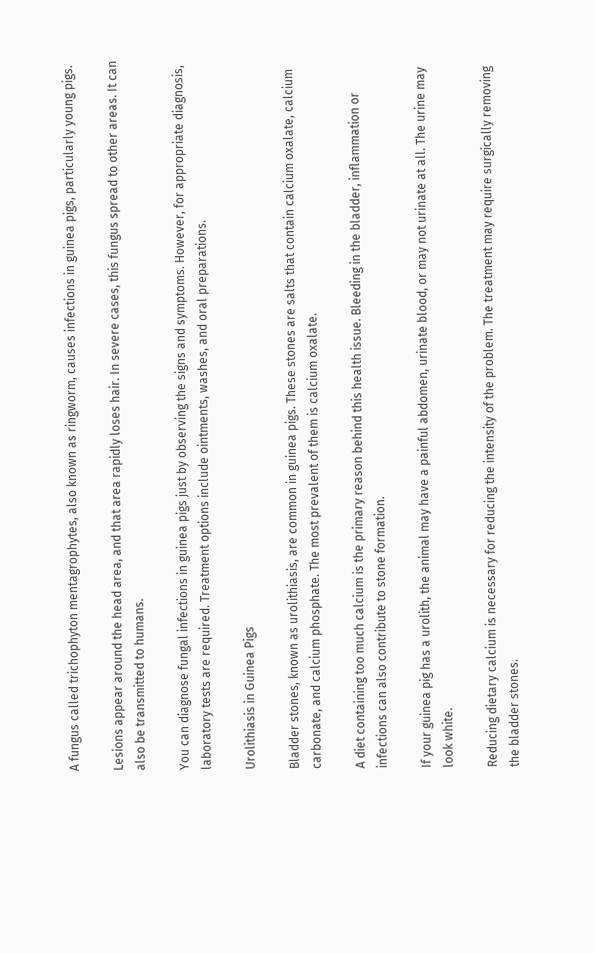A fungus called trichophyton mentagrophytes, also known as ringworm, causes infections in guinea pigs, particularly young pigs.

Lesions appear around the head area, and that area rapidly loses hair. In severe cases, this fungus spread to other areas. It can also be transmitted to humans.

You can diagnose fungal infections in guinea pigs just by observing the signs and symptoms. However, for appropriate diagnosis, laboratory tests are required. Treatment options include ointments, washes, and oral preparations.

Urolithiasis in Guinea Pigs

Bladder stones, known as urolithiasis, are common in guinea pigs. These stones are salts that contain calcium oxalate, calcium carbonate, and calcium phosphate. The most prevalent of them is calcium oxalate.

A diet containing too much calcium is the primary reason behind this health issue. Bleeding in the bladder, inflammation or infections can also contribute to stone formation.

If your guinea pig has a urolith, the animal may have a painful abdomen, urinate blood, or may not urinate at all. The urine may look white.

Reducing dietary calcium is necessary for reducing the intensity of the problem. The treatment may require surgically removing the bladder stones.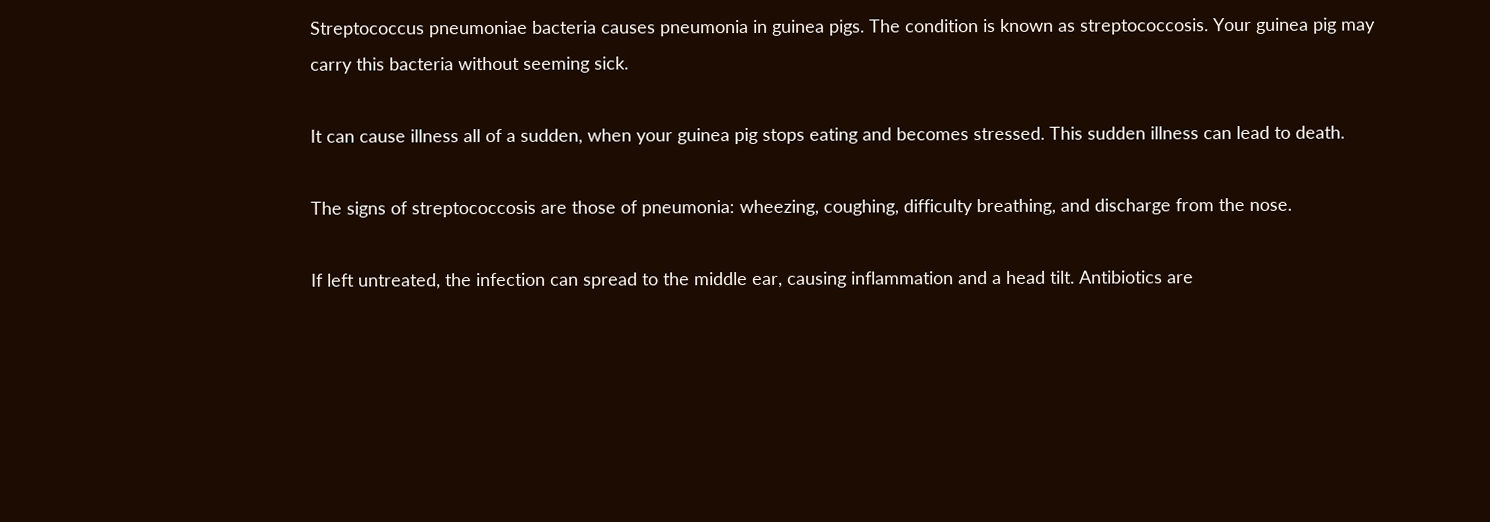Streptococcus pneumoniae bacteria causes pneumonia in guinea pigs. The condition is known as streptococcosis. Your guinea pig may carry this bacteria without seeming sick.

It can cause illness all of a sudden, when your guinea pig stops eating and becomes stressed. This sudden illness can lead to death.

The signs of streptococcosis are those of pneumonia: wheezing, coughing, difficulty breathing, and discharge from the nose.

If left untreated, the infection can spread to the middle ear, causing inflammation and a head tilt. Antibiotics are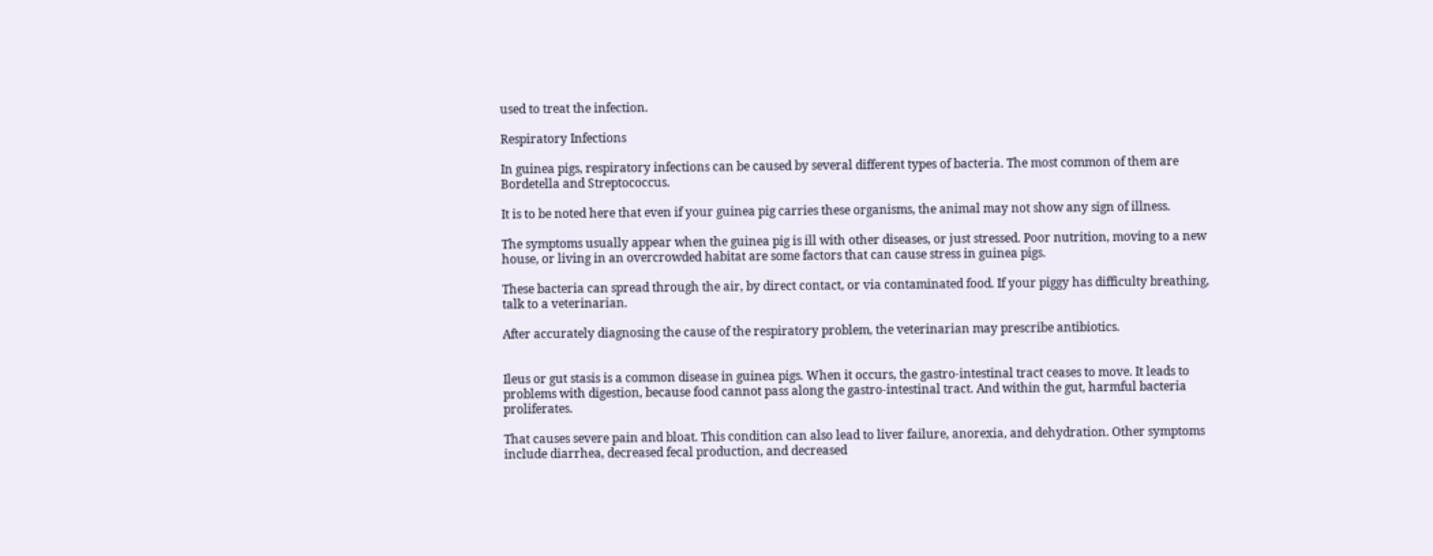used to treat the infection.

Respiratory Infections

In guinea pigs, respiratory infections can be caused by several different types of bacteria. The most common of them are Bordetella and Streptococcus.

It is to be noted here that even if your guinea pig carries these organisms, the animal may not show any sign of illness.

The symptoms usually appear when the guinea pig is ill with other diseases, or just stressed. Poor nutrition, moving to a new house, or living in an overcrowded habitat are some factors that can cause stress in guinea pigs.

These bacteria can spread through the air, by direct contact, or via contaminated food. If your piggy has difficulty breathing, talk to a veterinarian.

After accurately diagnosing the cause of the respiratory problem, the veterinarian may prescribe antibiotics.


Ileus or gut stasis is a common disease in guinea pigs. When it occurs, the gastro-intestinal tract ceases to move. It leads to problems with digestion, because food cannot pass along the gastro-intestinal tract. And within the gut, harmful bacteria proliferates.

That causes severe pain and bloat. This condition can also lead to liver failure, anorexia, and dehydration. Other symptoms include diarrhea, decreased fecal production, and decreased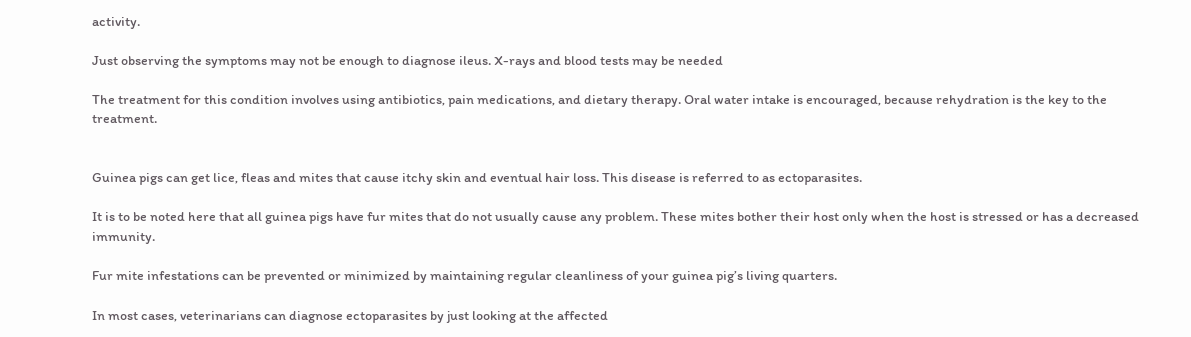activity.

Just observing the symptoms may not be enough to diagnose ileus. X-rays and blood tests may be needed

The treatment for this condition involves using antibiotics, pain medications, and dietary therapy. Oral water intake is encouraged, because rehydration is the key to the treatment.


Guinea pigs can get lice, fleas and mites that cause itchy skin and eventual hair loss. This disease is referred to as ectoparasites.

It is to be noted here that all guinea pigs have fur mites that do not usually cause any problem. These mites bother their host only when the host is stressed or has a decreased immunity.

Fur mite infestations can be prevented or minimized by maintaining regular cleanliness of your guinea pig’s living quarters.

In most cases, veterinarians can diagnose ectoparasites by just looking at the affected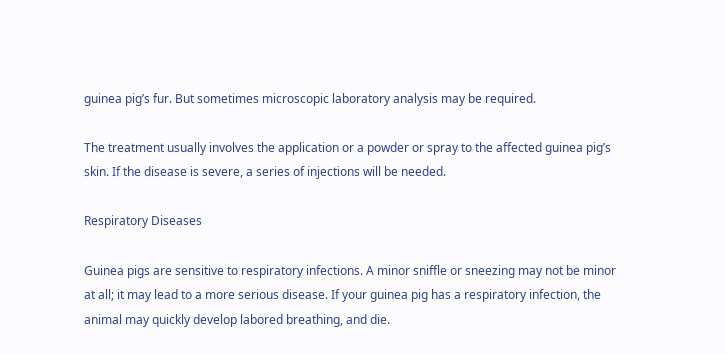guinea pig’s fur. But sometimes microscopic laboratory analysis may be required.

The treatment usually involves the application or a powder or spray to the affected guinea pig’s skin. If the disease is severe, a series of injections will be needed.

Respiratory Diseases

Guinea pigs are sensitive to respiratory infections. A minor sniffle or sneezing may not be minor at all; it may lead to a more serious disease. If your guinea pig has a respiratory infection, the animal may quickly develop labored breathing, and die.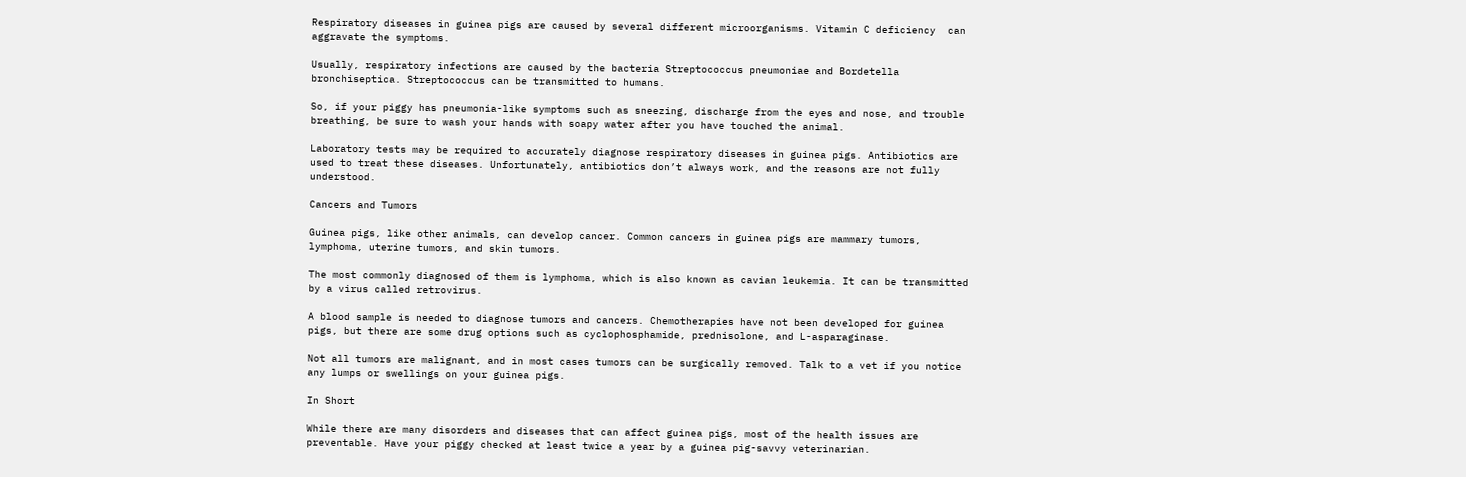Respiratory diseases in guinea pigs are caused by several different microorganisms. Vitamin C deficiency  can aggravate the symptoms.

Usually, respiratory infections are caused by the bacteria Streptococcus pneumoniae and Bordetella bronchiseptica. Streptococcus can be transmitted to humans.

So, if your piggy has pneumonia-like symptoms such as sneezing, discharge from the eyes and nose, and trouble breathing, be sure to wash your hands with soapy water after you have touched the animal.

Laboratory tests may be required to accurately diagnose respiratory diseases in guinea pigs. Antibiotics are used to treat these diseases. Unfortunately, antibiotics don’t always work, and the reasons are not fully understood.

Cancers and Tumors

Guinea pigs, like other animals, can develop cancer. Common cancers in guinea pigs are mammary tumors, lymphoma, uterine tumors, and skin tumors.

The most commonly diagnosed of them is lymphoma, which is also known as cavian leukemia. It can be transmitted by a virus called retrovirus.

A blood sample is needed to diagnose tumors and cancers. Chemotherapies have not been developed for guinea pigs, but there are some drug options such as cyclophosphamide, prednisolone, and L-asparaginase.

Not all tumors are malignant, and in most cases tumors can be surgically removed. Talk to a vet if you notice any lumps or swellings on your guinea pigs.

In Short

While there are many disorders and diseases that can affect guinea pigs, most of the health issues are preventable. Have your piggy checked at least twice a year by a guinea pig-savvy veterinarian.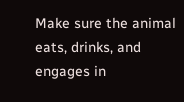Make sure the animal eats, drinks, and engages in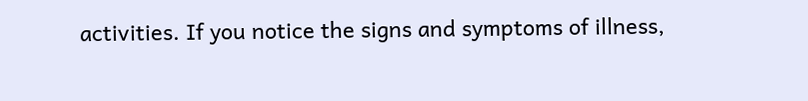activities. If you notice the signs and symptoms of illness,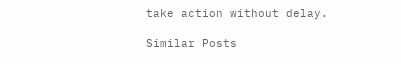take action without delay.

Similar Posts